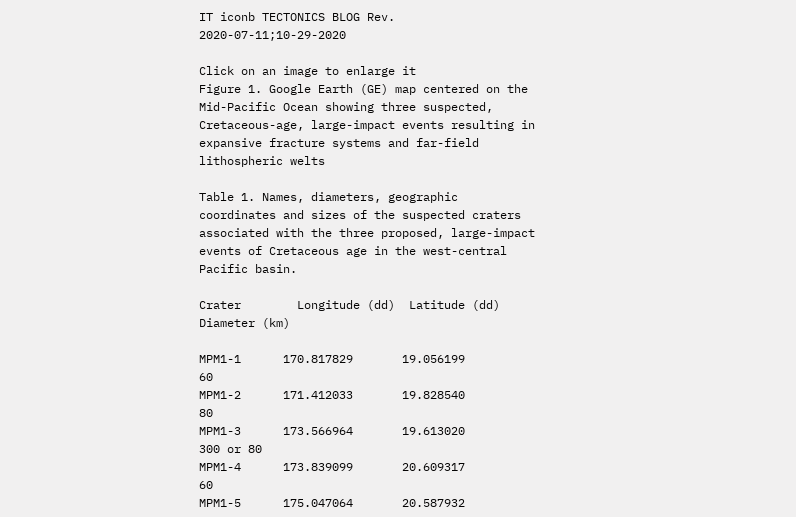IT iconb TECTONICS BLOG Rev. 2020-07-11;10-29-2020

Click on an image to enlarge it
Figure 1. Google Earth (GE) map centered on the Mid-Pacific Ocean showing three suspected, Cretaceous-age, large-impact events resulting in expansive fracture systems and far-field lithospheric welts

Table 1. Names, diameters, geographic coordinates and sizes of the suspected craters associated with the three proposed, large-impact events of Cretaceous age in the west-central Pacific basin.

Crater        Longitude (dd)  Latitude (dd)   Diameter (km)

MPM1-1      170.817829       19.056199            60
MPM1-2      171.412033       19.828540            80
MPM1-3      173.566964       19.613020          300 or 80
MPM1-4      173.839099       20.609317            60
MPM1-5      175.047064       20.587932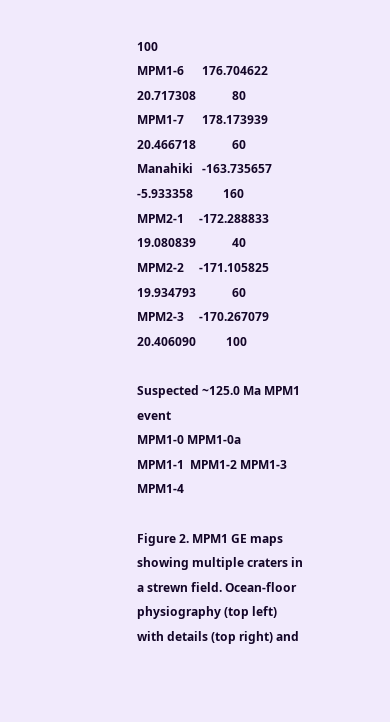100
MPM1-6      176.704622       20.717308            80
MPM1-7      178.173939       20.466718            60
Manahiki   -163.735657        -5.933358          160
MPM2-1     -172.288833       19.080839            40
MPM2-2     -171.105825       19.934793            60
MPM2-3     -170.267079       20.406090          100

Suspected ~125.0 Ma MPM1 event
MPM1-0 MPM1-0a
MPM1-1  MPM1-2 MPM1-3 MPM1-4

Figure 2. MPM1 GE maps showing multiple craters in a strewn field. Ocean-floor physiography (top left) with details (top right) and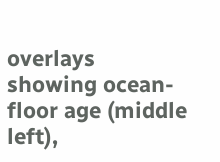overlays showing ocean-floor age (middle left),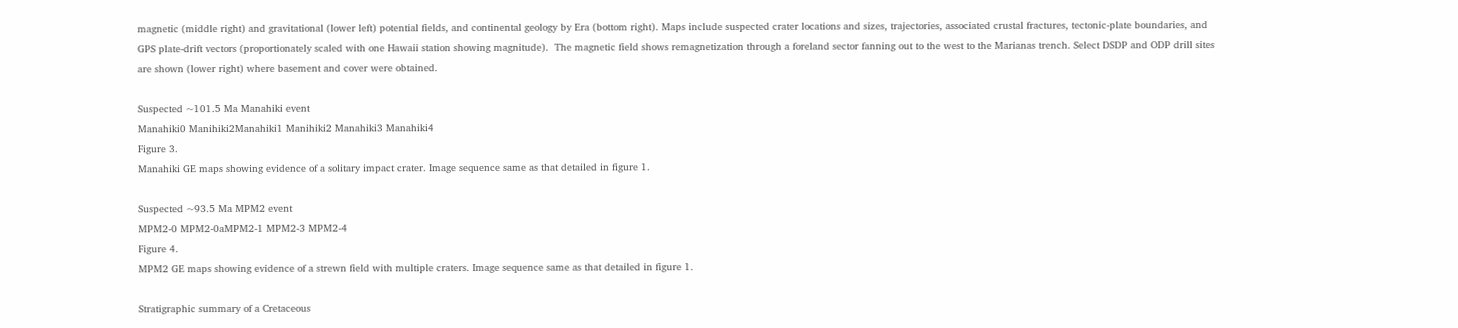magnetic (middle right) and gravitational (lower left) potential fields, and continental geology by Era (bottom right). Maps include suspected crater locations and sizes, trajectories, associated crustal fractures, tectonic-plate boundaries, and GPS plate-drift vectors (proportionately scaled with one Hawaii station showing magnitude).  The magnetic field shows remagnetization through a foreland sector fanning out to the west to the Marianas trench. Select DSDP and ODP drill sites are shown (lower right) where basement and cover were obtained.

Suspected ~101.5 Ma Manahiki event
Manahiki0 Manihiki2Manahiki1 Manihiki2 Manahiki3 Manahiki4
Figure 3.
Manahiki GE maps showing evidence of a solitary impact crater. Image sequence same as that detailed in figure 1.

Suspected ~93.5 Ma MPM2 event
MPM2-0 MPM2-0aMPM2-1 MPM2-3 MPM2-4
Figure 4.
MPM2 GE maps showing evidence of a strewn field with multiple craters. Image sequence same as that detailed in figure 1.

Stratigraphic summary of a Cretaceous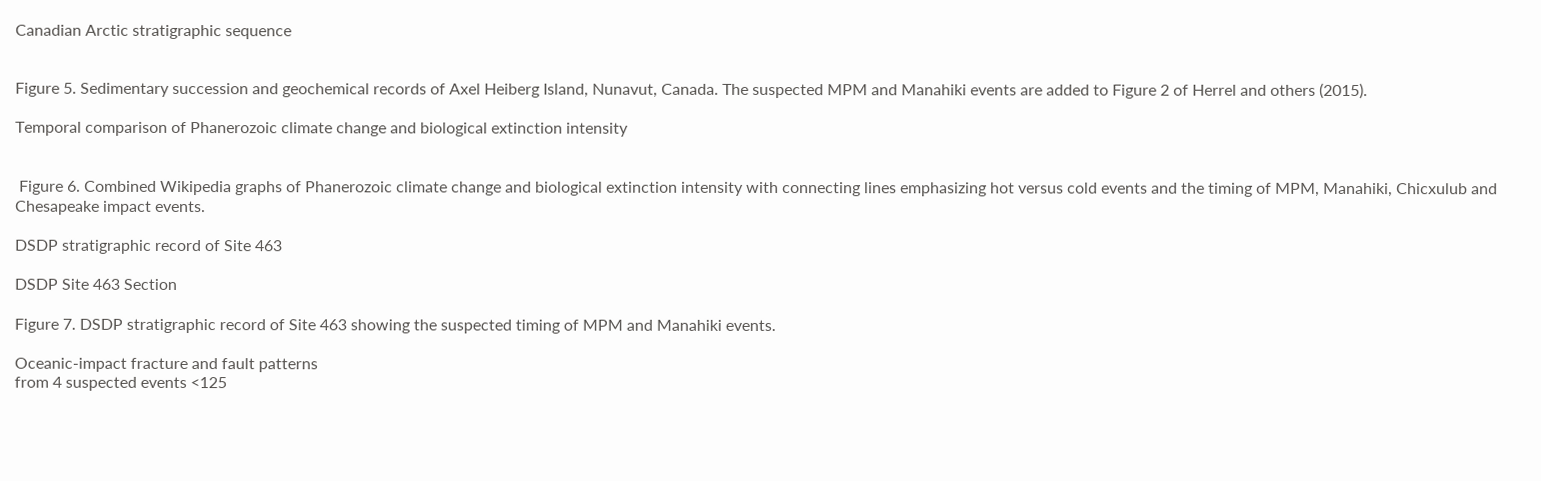Canadian Arctic stratigraphic sequence


Figure 5. Sedimentary succession and geochemical records of Axel Heiberg Island, Nunavut, Canada. The suspected MPM and Manahiki events are added to Figure 2 of Herrel and others (2015).

Temporal comparison of Phanerozoic climate change and biological extinction intensity


 Figure 6. Combined Wikipedia graphs of Phanerozoic climate change and biological extinction intensity with connecting lines emphasizing hot versus cold events and the timing of MPM, Manahiki, Chicxulub and Chesapeake impact events.

DSDP stratigraphic record of Site 463

DSDP Site 463 Section

Figure 7. DSDP stratigraphic record of Site 463 showing the suspected timing of MPM and Manahiki events.

Oceanic-impact fracture and fault patterns
from 4 suspected events <125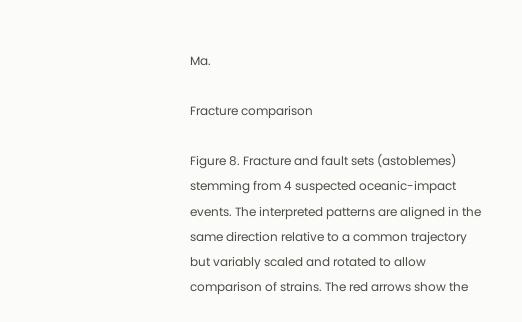Ma.

Fracture comparison

Figure 8. Fracture and fault sets (astoblemes) stemming from 4 suspected oceanic-impact events. The interpreted patterns are aligned in the same direction relative to a common trajectory but variably scaled and rotated to allow comparison of strains. The red arrows show the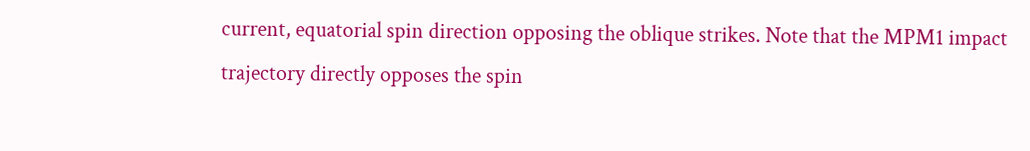current, equatorial spin direction opposing the oblique strikes. Note that the MPM1 impact trajectory directly opposes the spin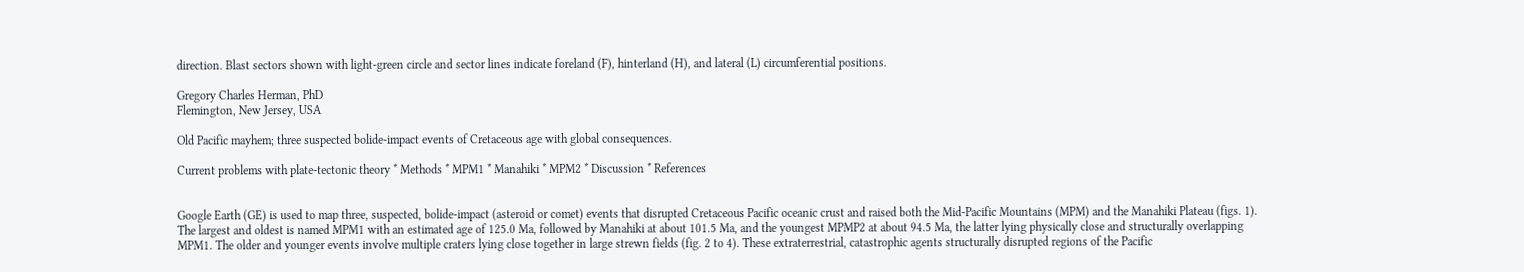direction. Blast sectors shown with light-green circle and sector lines indicate foreland (F), hinterland (H), and lateral (L) circumferential positions.

Gregory Charles Herman, PhD
Flemington, New Jersey, USA

Old Pacific mayhem; three suspected bolide-impact events of Cretaceous age with global consequences.

Current problems with plate-tectonic theory * Methods * MPM1 * Manahiki * MPM2 * Discussion * References


Google Earth (GE) is used to map three, suspected, bolide-impact (asteroid or comet) events that disrupted Cretaceous Pacific oceanic crust and raised both the Mid-Pacific Mountains (MPM) and the Manahiki Plateau (figs. 1). The largest and oldest is named MPM1 with an estimated age of 125.0 Ma, followed by Manahiki at about 101.5 Ma, and the youngest MPMP2 at about 94.5 Ma, the latter lying physically close and structurally overlapping MPM1. The older and younger events involve multiple craters lying close together in large strewn fields (fig. 2 to 4). These extraterrestrial, catastrophic agents structurally disrupted regions of the Pacific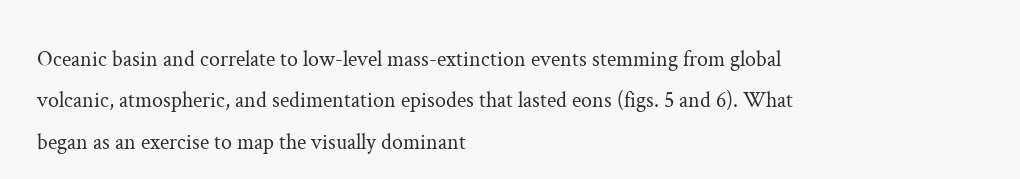Oceanic basin and correlate to low-level mass-extinction events stemming from global volcanic, atmospheric, and sedimentation episodes that lasted eons (figs. 5 and 6). What began as an exercise to map the visually dominant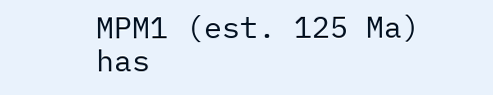MPM1 (est. 125 Ma) has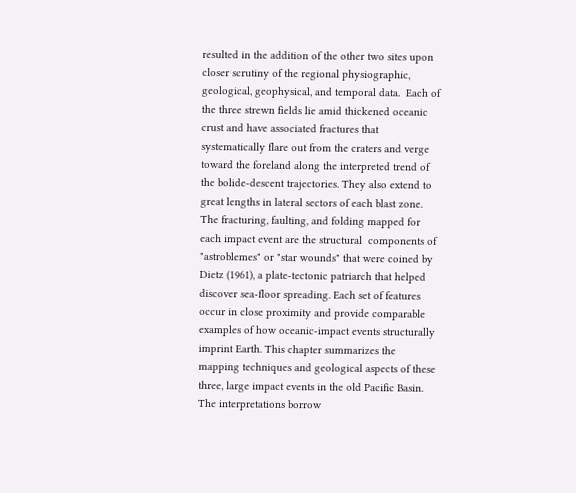resulted in the addition of the other two sites upon closer scrutiny of the regional physiographic, geological, geophysical, and temporal data.  Each of the three strewn fields lie amid thickened oceanic crust and have associated fractures that systematically flare out from the craters and verge toward the foreland along the interpreted trend of the bolide-descent trajectories. They also extend to great lengths in lateral sectors of each blast zone. The fracturing, faulting, and folding mapped for each impact event are the structural  components of "astroblemes" or "star wounds" that were coined by Dietz (1961), a plate-tectonic patriarch that helped discover sea-floor spreading. Each set of features occur in close proximity and provide comparable examples of how oceanic-impact events structurally imprint Earth. This chapter summarizes the mapping techniques and geological aspects of these three, large impact events in the old Pacific Basin. The interpretations borrow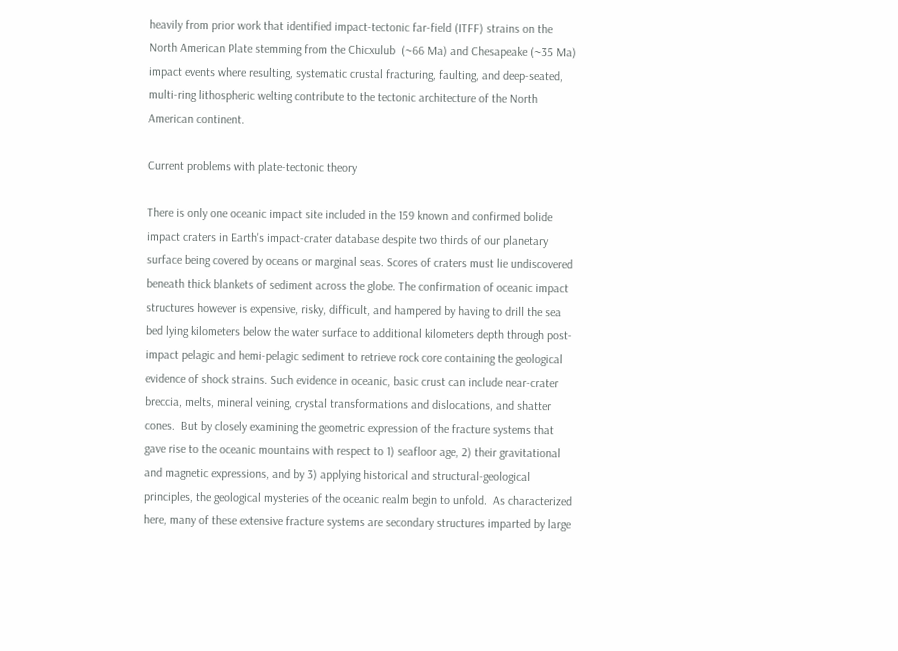heavily from prior work that identified impact-tectonic far-field (ITFF) strains on the North American Plate stemming from the Chicxulub  (~66 Ma) and Chesapeake (~35 Ma) impact events where resulting, systematic crustal fracturing, faulting, and deep-seated, multi-ring lithospheric welting contribute to the tectonic architecture of the North American continent.

Current problems with plate-tectonic theory

There is only one oceanic impact site included in the 159 known and confirmed bolide impact craters in Earth's impact-crater database despite two thirds of our planetary surface being covered by oceans or marginal seas. Scores of craters must lie undiscovered beneath thick blankets of sediment across the globe. The confirmation of oceanic impact structures however is expensive, risky, difficult, and hampered by having to drill the sea bed lying kilometers below the water surface to additional kilometers depth through post-impact pelagic and hemi-pelagic sediment to retrieve rock core containing the geological evidence of shock strains. Such evidence in oceanic, basic crust can include near-crater breccia, melts, mineral veining, crystal transformations and dislocations, and shatter cones.  But by closely examining the geometric expression of the fracture systems that gave rise to the oceanic mountains with respect to 1) seafloor age, 2) their gravitational and magnetic expressions, and by 3) applying historical and structural-geological principles, the geological mysteries of the oceanic realm begin to unfold.  As characterized here, many of these extensive fracture systems are secondary structures imparted by large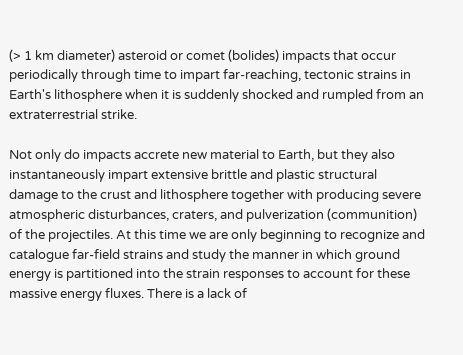(> 1 km diameter) asteroid or comet (bolides) impacts that occur periodically through time to impart far-reaching, tectonic strains in Earth's lithosphere when it is suddenly shocked and rumpled from an extraterrestrial strike.

Not only do impacts accrete new material to Earth, but they also instantaneously impart extensive brittle and plastic structural damage to the crust and lithosphere together with producing severe atmospheric disturbances, craters, and pulverization (communition) of the projectiles. At this time we are only beginning to recognize and catalogue far-field strains and study the manner in which ground energy is partitioned into the strain responses to account for these massive energy fluxes. There is a lack of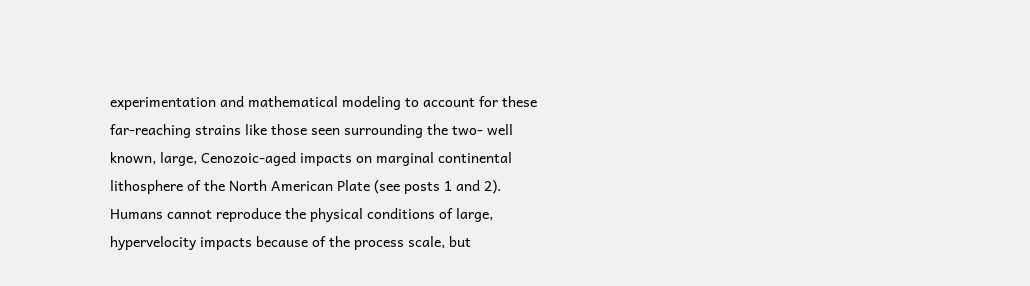experimentation and mathematical modeling to account for these far-reaching strains like those seen surrounding the two- well known, large, Cenozoic-aged impacts on marginal continental lithosphere of the North American Plate (see posts 1 and 2). Humans cannot reproduce the physical conditions of large, hypervelocity impacts because of the process scale, but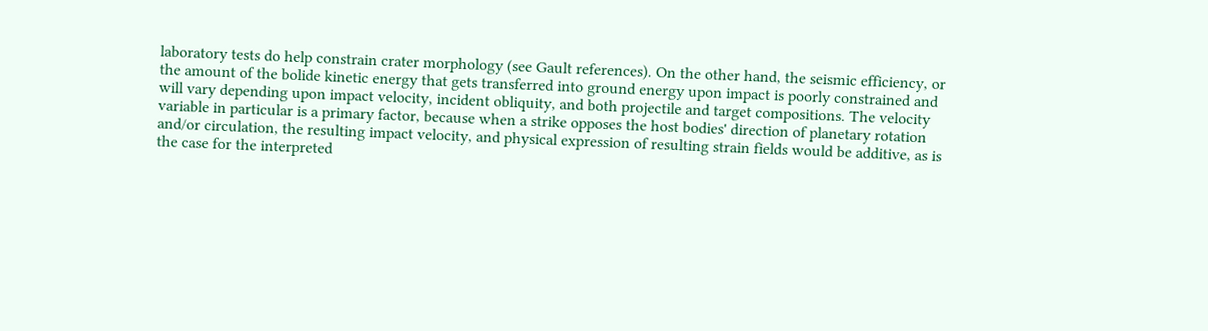laboratory tests do help constrain crater morphology (see Gault references). On the other hand, the seismic efficiency, or the amount of the bolide kinetic energy that gets transferred into ground energy upon impact is poorly constrained and will vary depending upon impact velocity, incident obliquity, and both projectile and target compositions. The velocity variable in particular is a primary factor, because when a strike opposes the host bodies' direction of planetary rotation and/or circulation, the resulting impact velocity, and physical expression of resulting strain fields would be additive, as is the case for the interpreted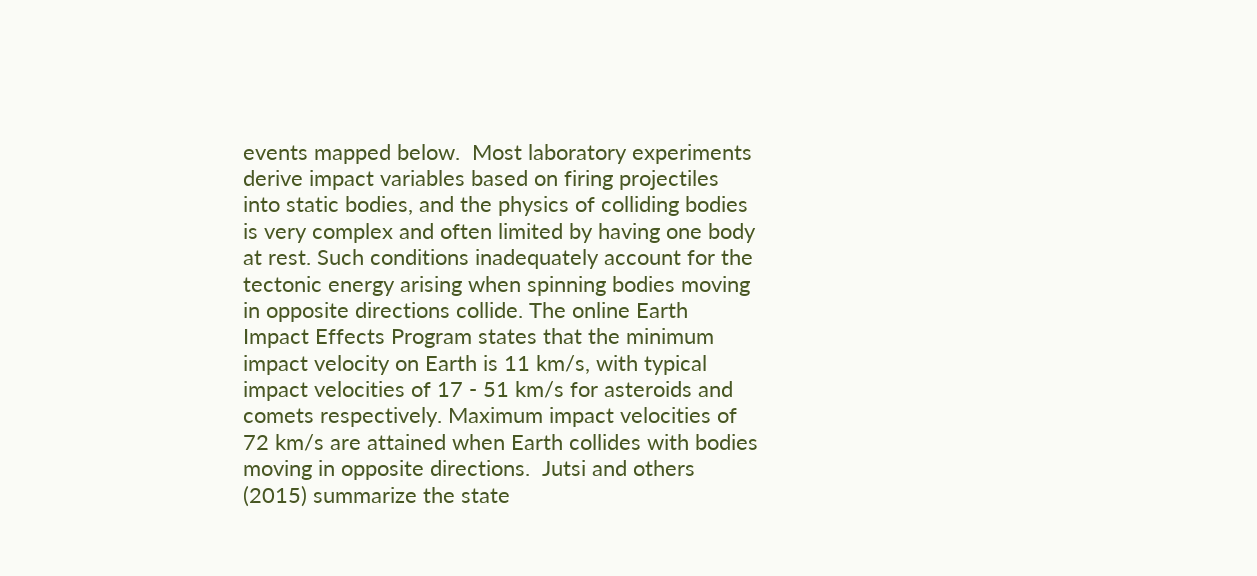events mapped below.  Most laboratory experiments derive impact variables based on firing projectiles into static bodies, and the physics of colliding bodies is very complex and often limited by having one body at rest. Such conditions inadequately account for the tectonic energy arising when spinning bodies moving in opposite directions collide. The online Earth Impact Effects Program states that the minimum impact velocity on Earth is 11 km/s, with typical impact velocities of 17 - 51 km/s for asteroids and comets respectively. Maximum impact velocities of 72 km/s are attained when Earth collides with bodies moving in opposite directions.  Jutsi and others (2015) summarize the state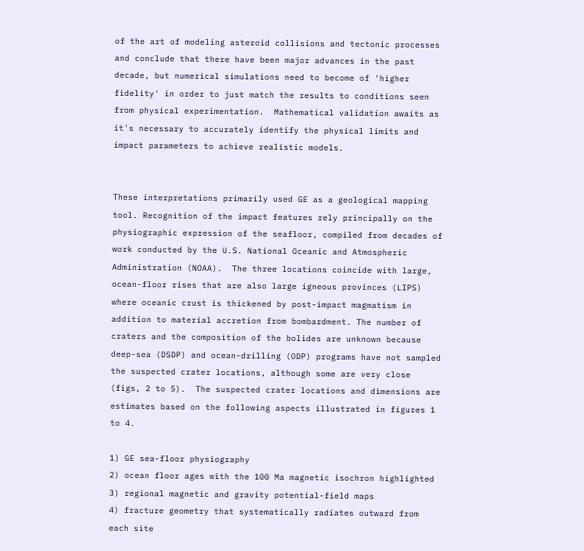of the art of modeling asteroid collisions and tectonic processes and conclude that there have been major advances in the past decade, but numerical simulations need to become of 'higher fidelity' in order to just match the results to conditions seen from physical experimentation.  Mathematical validation awaits as it's necessary to accurately identify the physical limits and impact parameters to achieve realistic models.


These interpretations primarily used GE as a geological mapping tool. Recognition of the impact features rely principally on the physiographic expression of the seafloor, compiled from decades of work conducted by the U.S. National Oceanic and Atmospheric Administration (NOAA).  The three locations coincide with large, ocean-floor rises that are also large igneous provinces (LIPS) where oceanic crust is thickened by post-impact magmatism in addition to material accretion from bombardment. The number of craters and the composition of the bolides are unknown because deep-sea (DSDP) and ocean-drilling (ODP) programs have not sampled the suspected crater locations, although some are very close (figs, 2 to 5).  The suspected crater locations and dimensions are estimates based on the following aspects illustrated in figures 1 to 4.

1) GE sea-floor physiography
2) ocean floor ages with the 100 Ma magnetic isochron highlighted
3) regional magnetic and gravity potential-field maps
4) fracture geometry that systematically radiates outward from each site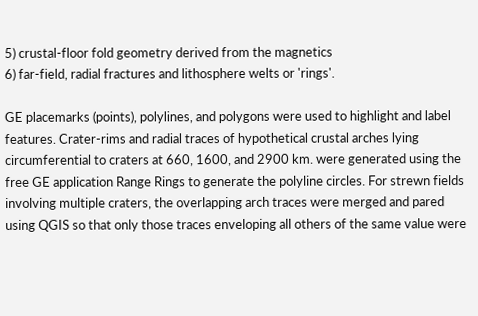5) crustal-floor fold geometry derived from the magnetics
6) far-field, radial fractures and lithosphere welts or 'rings'.

GE placemarks (points), polylines, and polygons were used to highlight and label features. Crater-rims and radial traces of hypothetical crustal arches lying circumferential to craters at 660, 1600, and 2900 km. were generated using the free GE application Range Rings to generate the polyline circles. For strewn fields involving multiple craters, the overlapping arch traces were merged and pared using QGIS so that only those traces enveloping all others of the same value were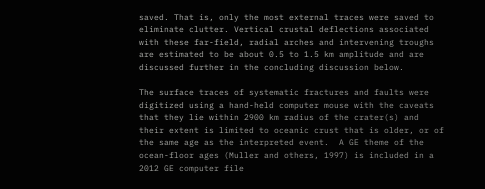saved. That is, only the most external traces were saved to eliminate clutter. Vertical crustal deflections associated with these far-field, radial arches and intervening troughs are estimated to be about 0.5 to 1.5 km amplitude and are discussed further in the concluding discussion below.

The surface traces of systematic fractures and faults were digitized using a hand-held computer mouse with the caveats that they lie within 2900 km radius of the crater(s) and their extent is limited to oceanic crust that is older, or of the same age as the interpreted event.  A GE theme of the ocean-floor ages (Muller and others, 1997) is included in a 2012 GE computer file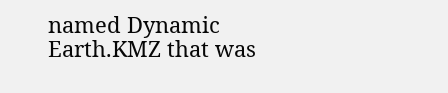named Dynamic Earth.KMZ that was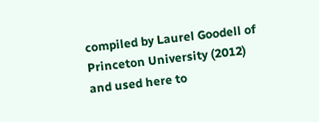compiled by Laurel Goodell of Princeton University (2012) and used here to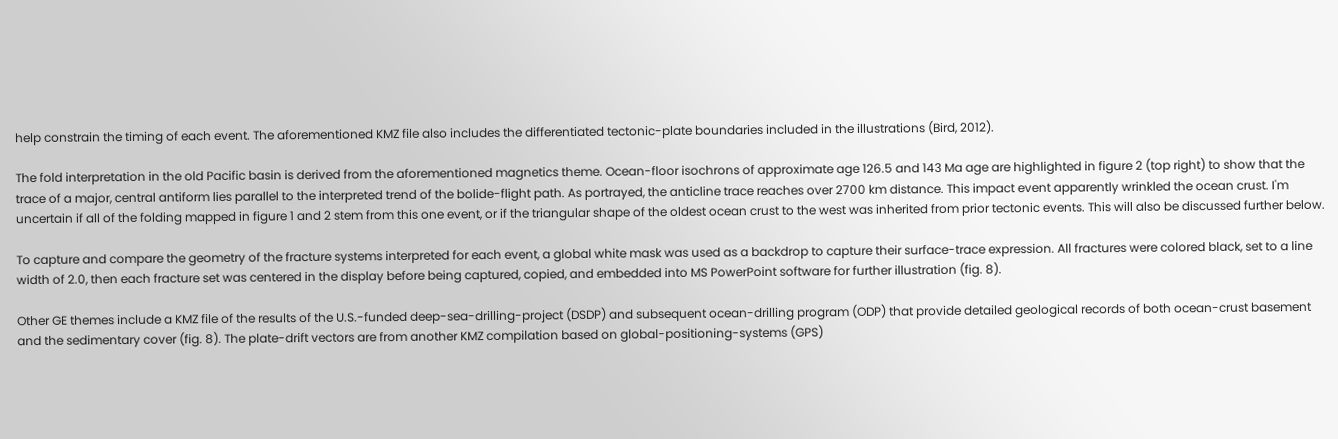help constrain the timing of each event. The aforementioned KMZ file also includes the differentiated tectonic-plate boundaries included in the illustrations (Bird, 2012).

The fold interpretation in the old Pacific basin is derived from the aforementioned magnetics theme. Ocean-floor isochrons of approximate age 126.5 and 143 Ma age are highlighted in figure 2 (top right) to show that the trace of a major, central antiform lies parallel to the interpreted trend of the bolide-flight path. As portrayed, the anticline trace reaches over 2700 km distance. This impact event apparently wrinkled the ocean crust. I'm uncertain if all of the folding mapped in figure 1 and 2 stem from this one event, or if the triangular shape of the oldest ocean crust to the west was inherited from prior tectonic events. This will also be discussed further below.

To capture and compare the geometry of the fracture systems interpreted for each event, a global white mask was used as a backdrop to capture their surface-trace expression. All fractures were colored black, set to a line width of 2.0, then each fracture set was centered in the display before being captured, copied, and embedded into MS PowerPoint software for further illustration (fig. 8).

Other GE themes include a KMZ file of the results of the U.S.-funded deep-sea-drilling-project (DSDP) and subsequent ocean-drilling program (ODP) that provide detailed geological records of both ocean-crust basement and the sedimentary cover (fig. 8). The plate-drift vectors are from another KMZ compilation based on global-positioning-systems (GPS)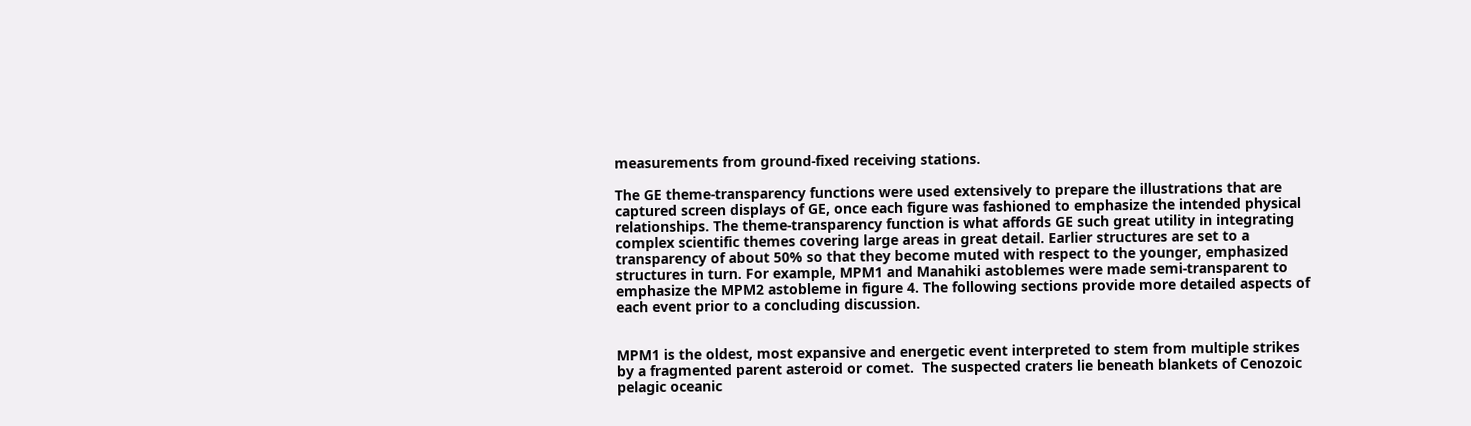measurements from ground-fixed receiving stations.

The GE theme-transparency functions were used extensively to prepare the illustrations that are captured screen displays of GE, once each figure was fashioned to emphasize the intended physical relationships. The theme-transparency function is what affords GE such great utility in integrating complex scientific themes covering large areas in great detail. Earlier structures are set to a transparency of about 50% so that they become muted with respect to the younger, emphasized structures in turn. For example, MPM1 and Manahiki astoblemes were made semi-transparent to emphasize the MPM2 astobleme in figure 4. The following sections provide more detailed aspects of each event prior to a concluding discussion.


MPM1 is the oldest, most expansive and energetic event interpreted to stem from multiple strikes by a fragmented parent asteroid or comet.  The suspected craters lie beneath blankets of Cenozoic pelagic oceanic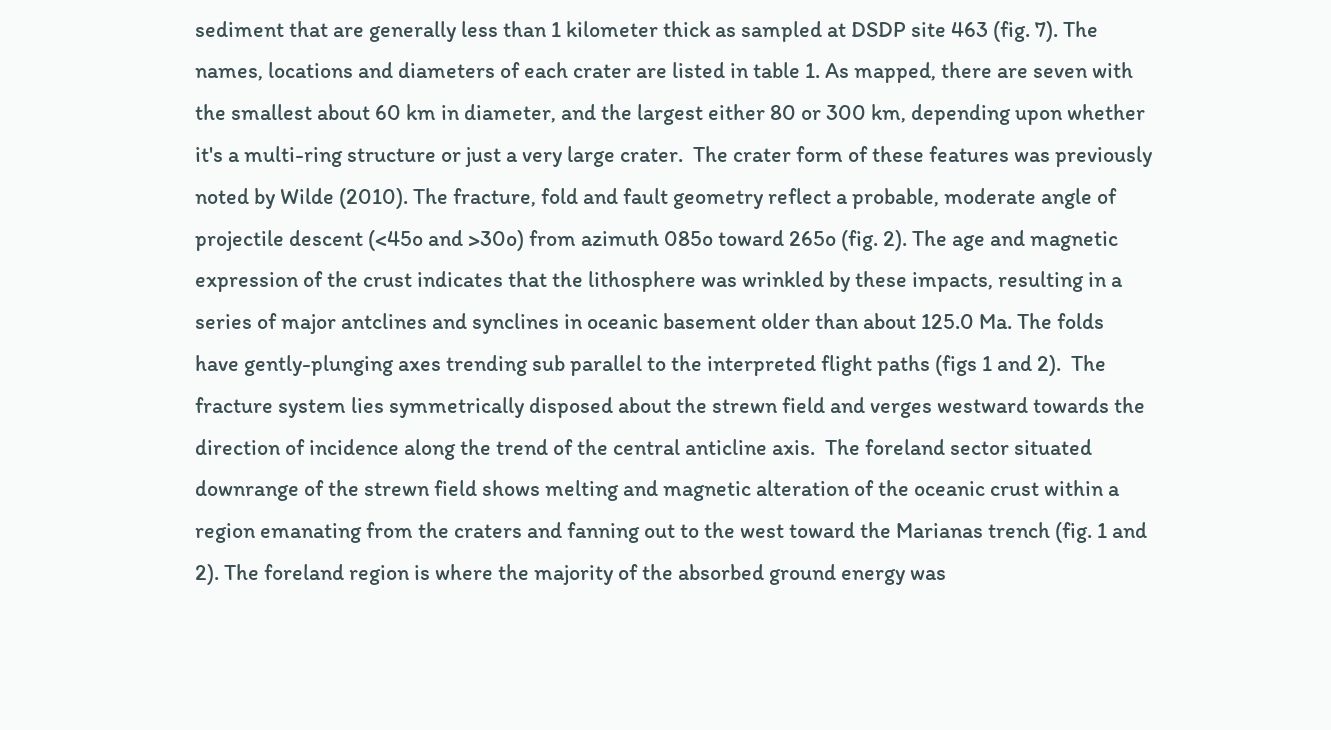sediment that are generally less than 1 kilometer thick as sampled at DSDP site 463 (fig. 7). The names, locations and diameters of each crater are listed in table 1. As mapped, there are seven with the smallest about 60 km in diameter, and the largest either 80 or 300 km, depending upon whether it's a multi-ring structure or just a very large crater.  The crater form of these features was previously noted by Wilde (2010). The fracture, fold and fault geometry reflect a probable, moderate angle of projectile descent (<45o and >30o) from azimuth 085o toward 265o (fig. 2). The age and magnetic expression of the crust indicates that the lithosphere was wrinkled by these impacts, resulting in a series of major antclines and synclines in oceanic basement older than about 125.0 Ma. The folds have gently-plunging axes trending sub parallel to the interpreted flight paths (figs 1 and 2).  The fracture system lies symmetrically disposed about the strewn field and verges westward towards the direction of incidence along the trend of the central anticline axis.  The foreland sector situated downrange of the strewn field shows melting and magnetic alteration of the oceanic crust within a region emanating from the craters and fanning out to the west toward the Marianas trench (fig. 1 and 2). The foreland region is where the majority of the absorbed ground energy was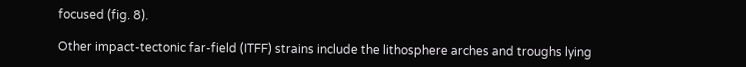focused (fig. 8).

Other impact-tectonic far-field (ITFF) strains include the lithosphere arches and troughs lying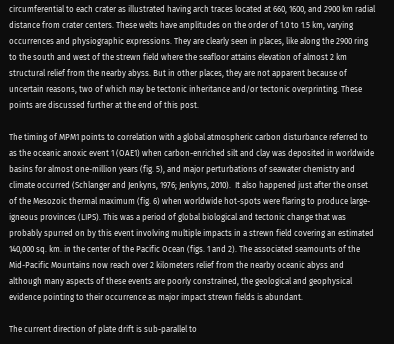circumferential to each crater as illustrated having arch traces located at 660, 1600, and 2900 km radial distance from crater centers. These welts have amplitudes on the order of 1.0 to 1.5 km, varying occurrences and physiographic expressions. They are clearly seen in places, like along the 2900 ring to the south and west of the strewn field where the seafloor attains elevation of almost 2 km structural relief from the nearby abyss. But in other places, they are not apparent because of uncertain reasons, two of which may be tectonic inheritance and/or tectonic overprinting. These points are discussed further at the end of this post.

The timing of MPM1 points to correlation with a global atmospheric carbon disturbance referred to as the oceanic anoxic event 1 (OAE1) when carbon-enriched silt and clay was deposited in worldwide basins for almost one-million years (fig. 5), and major perturbations of seawater chemistry and climate occurred (Schlanger and Jenkyns, 1976; Jenkyns, 2010).  It also happened just after the onset of the Mesozoic thermal maximum (fig. 6) when worldwide hot-spots were flaring to produce large-igneous provinces (LIPS). This was a period of global biological and tectonic change that was probably spurred on by this event involving multiple impacts in a strewn field covering an estimated 140,000 sq. km. in the center of the Pacific Ocean (figs. 1 and 2). The associated seamounts of the Mid-Pacific Mountains now reach over 2 kilometers relief from the nearby oceanic abyss and although many aspects of these events are poorly constrained, the geological and geophysical evidence pointing to their occurrence as major impact strewn fields is abundant.

The current direction of plate drift is sub-parallel to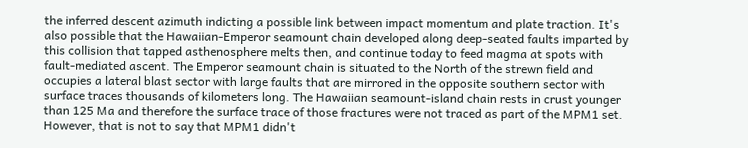the inferred descent azimuth indicting a possible link between impact momentum and plate traction. It's also possible that the Hawaiian-Emperor seamount chain developed along deep-seated faults imparted by this collision that tapped asthenosphere melts then, and continue today to feed magma at spots with fault-mediated ascent. The Emperor seamount chain is situated to the North of the strewn field and occupies a lateral blast sector with large faults that are mirrored in the opposite southern sector with surface traces thousands of kilometers long. The Hawaiian seamount-island chain rests in crust younger than 125 Ma and therefore the surface trace of those fractures were not traced as part of the MPM1 set. However, that is not to say that MPM1 didn't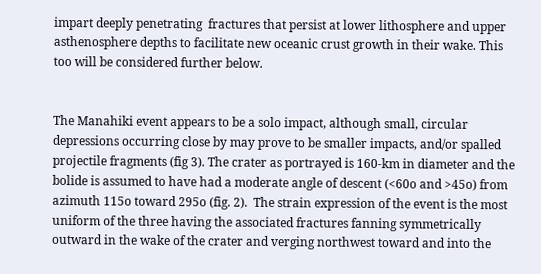impart deeply penetrating  fractures that persist at lower lithosphere and upper asthenosphere depths to facilitate new oceanic crust growth in their wake. This too will be considered further below.


The Manahiki event appears to be a solo impact, although small, circular depressions occurring close by may prove to be smaller impacts, and/or spalled projectile fragments (fig 3). The crater as portrayed is 160-km in diameter and the bolide is assumed to have had a moderate angle of descent (<60o and >45o) from azimuth 115o toward 295o (fig. 2).  The strain expression of the event is the most uniform of the three having the associated fractures fanning symmetrically outward in the wake of the crater and verging northwest toward and into the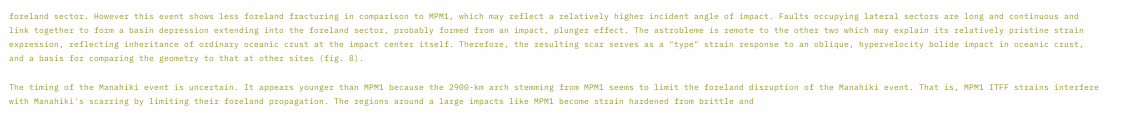foreland sector. However this event shows less foreland fracturing in comparison to MPM1, which may reflect a relatively higher incident angle of impact. Faults occupying lateral sectors are long and continuous and link together to form a basin depression extending into the foreland sector, probably formed from an impact, plunger effect. The astrobleme is remote to the other two which may explain its relatively pristine strain expression, reflecting inheritance of ordinary oceanic crust at the impact center itself. Therefore, the resulting scar serves as a "type" strain response to an oblique, hypervelocity bolide impact in oceanic crust, and a basis for comparing the geometry to that at other sites (fig. 8).

The timing of the Manahiki event is uncertain. It appears younger than MPM1 because the 2900-km arch stemming from MPM1 seems to limit the foreland disruption of the Manahiki event. That is, MPM1 ITFF strains interfere with Manahiki's scarring by limiting their foreland propagation. The regions around a large impacts like MPM1 become strain hardened from brittle and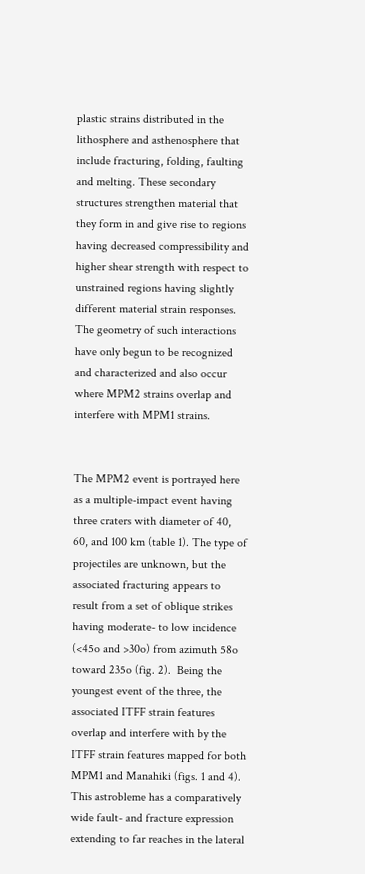plastic strains distributed in the lithosphere and asthenosphere that include fracturing, folding, faulting and melting. These secondary structures strengthen material that they form in and give rise to regions having decreased compressibility and higher shear strength with respect to unstrained regions having slightly different material strain responses. The geometry of such interactions have only begun to be recognized and characterized and also occur where MPM2 strains overlap and interfere with MPM1 strains.


The MPM2 event is portrayed here as a multiple-impact event having three craters with diameter of 40, 60, and 100 km (table 1). The type of projectiles are unknown, but the associated fracturing appears to result from a set of oblique strikes having moderate- to low incidence (<45o and >30o) from azimuth 58o toward 235o (fig. 2).  Being the youngest event of the three, the associated ITFF strain features overlap and interfere with by the ITFF strain features mapped for both MPM1 and Manahiki (figs. 1 and 4). This astrobleme has a comparatively wide fault- and fracture expression extending to far reaches in the lateral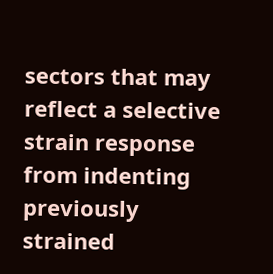sectors that may reflect a selective strain response from indenting previously strained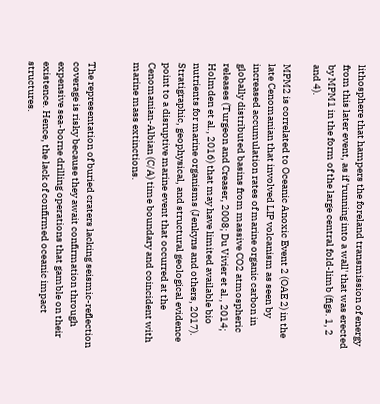lithosphere that hampers the foreland transmission of energy from this later event, as if 'running into a wall' that was erected by MPM1 in the form of the large central fold-limb (figs. 1, 2 and 4).

MPM2 is correlated to Oceanic Anoxic Event 2 (OAE 2) in the late Cenomanian that involved LIP volcanism as seen by increased accumulation rates of marine organic carbon in globally distributed basins from massive CO2 atmospheric releases (Turgeon and Creaser, 2008; Du Vivier et al., 2014; Holmden et al., 2016) that may have limited available bio nutrients for marine organisms (Jenkyns and others, 2017). Stratigraphic, geophysical, and structural geological evidence point to a disruptive marine event that occurred at the Cenomanian-Albian (C/A) time boundary and coincident with marine mass extinctions.


The representation of buried craters lacking seismic-reflection coverage is risky because they await confirmation through expensive sea-borne drilling operations that gamble on their existence. Hence, the lack of confirmed oceanic impact structures.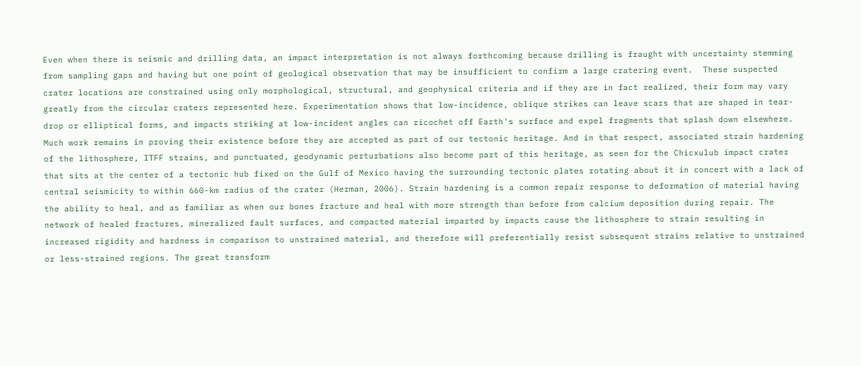Even when there is seismic and drilling data, an impact interpretation is not always forthcoming because drilling is fraught with uncertainty stemming from sampling gaps and having but one point of geological observation that may be insufficient to confirm a large cratering event.  These suspected crater locations are constrained using only morphological, structural, and geophysical criteria and if they are in fact realized, their form may vary greatly from the circular craters represented here. Experimentation shows that low-incidence, oblique strikes can leave scars that are shaped in tear-drop or elliptical forms, and impacts striking at low-incident angles can ricochet off Earth's surface and expel fragments that splash down elsewhere.  Much work remains in proving their existence before they are accepted as part of our tectonic heritage. And in that respect, associated strain hardening of the lithosphere, ITFF strains, and punctuated, geodynamic perturbations also become part of this heritage, as seen for the Chicxulub impact crater that sits at the center of a tectonic hub fixed on the Gulf of Mexico having the surrounding tectonic plates rotating about it in concert with a lack of central seismicity to within 660-km radius of the crater (Herman, 2006). Strain hardening is a common repair response to deformation of material having the ability to heal, and as familiar as when our bones fracture and heal with more strength than before from calcium deposition during repair. The network of healed fractures, mineralized fault surfaces, and compacted material imparted by impacts cause the lithosphere to strain resulting in increased rigidity and hardness in comparison to unstrained material, and therefore will preferentially resist subsequent strains relative to unstrained or less-strained regions. The great transform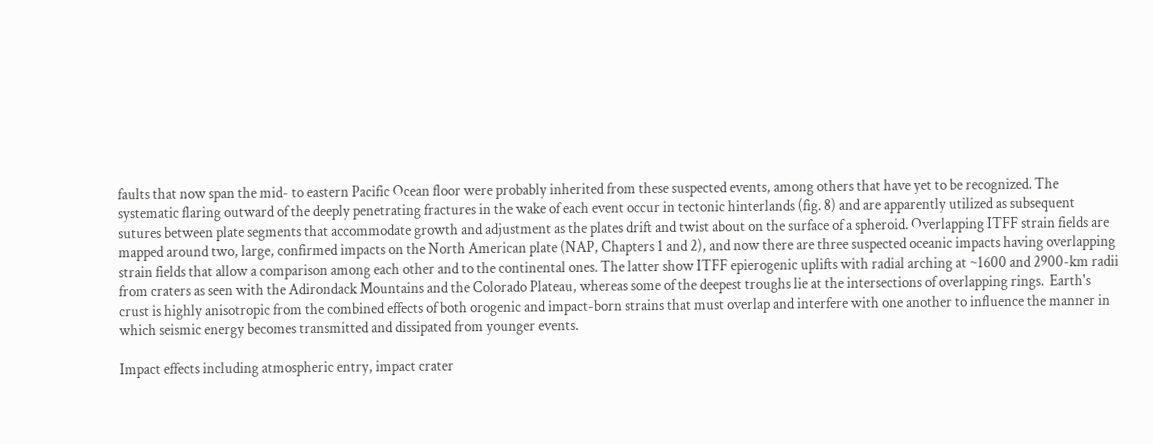faults that now span the mid- to eastern Pacific Ocean floor were probably inherited from these suspected events, among others that have yet to be recognized. The systematic flaring outward of the deeply penetrating fractures in the wake of each event occur in tectonic hinterlands (fig. 8) and are apparently utilized as subsequent sutures between plate segments that accommodate growth and adjustment as the plates drift and twist about on the surface of a spheroid. Overlapping ITFF strain fields are mapped around two, large, confirmed impacts on the North American plate (NAP, Chapters 1 and 2), and now there are three suspected oceanic impacts having overlapping strain fields that allow a comparison among each other and to the continental ones. The latter show ITFF epierogenic uplifts with radial arching at ~1600 and 2900-km radii from craters as seen with the Adirondack Mountains and the Colorado Plateau, whereas some of the deepest troughs lie at the intersections of overlapping rings.  Earth's crust is highly anisotropic from the combined effects of both orogenic and impact-born strains that must overlap and interfere with one another to influence the manner in which seismic energy becomes transmitted and dissipated from younger events.

Impact effects including atmospheric entry, impact crater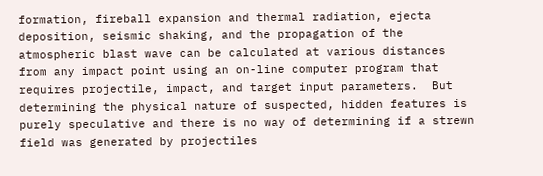formation, fireball expansion and thermal radiation, ejecta deposition, seismic shaking, and the propagation of the atmospheric blast wave can be calculated at various distances from any impact point using an on-line computer program that requires projectile, impact, and target input parameters.  But determining the physical nature of suspected, hidden features is purely speculative and there is no way of determining if a strewn field was generated by projectiles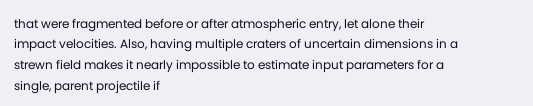that were fragmented before or after atmospheric entry, let alone their impact velocities. Also, having multiple craters of uncertain dimensions in a strewn field makes it nearly impossible to estimate input parameters for a single, parent projectile if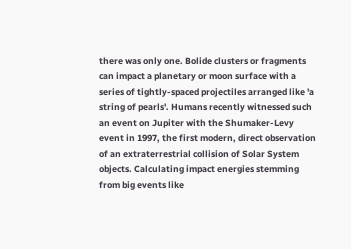there was only one. Bolide clusters or fragments can impact a planetary or moon surface with a series of tightly-spaced projectiles arranged like 'a string of pearls'. Humans recently witnessed such an event on Jupiter with the Shumaker-Levy event in 1997, the first modern, direct observation of an extraterrestrial collision of Solar System objects. Calculating impact energies stemming from big events like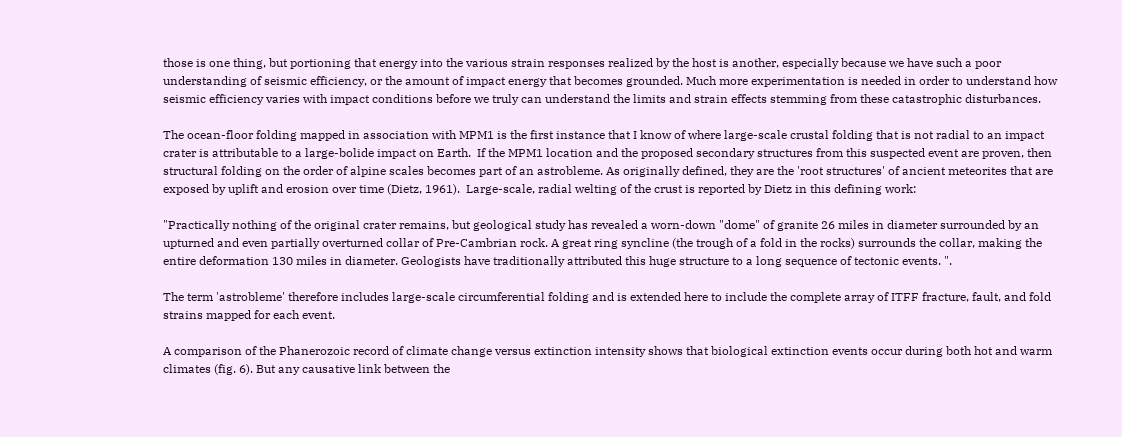those is one thing, but portioning that energy into the various strain responses realized by the host is another, especially because we have such a poor understanding of seismic efficiency, or the amount of impact energy that becomes grounded. Much more experimentation is needed in order to understand how seismic efficiency varies with impact conditions before we truly can understand the limits and strain effects stemming from these catastrophic disturbances.

The ocean-floor folding mapped in association with MPM1 is the first instance that I know of where large-scale crustal folding that is not radial to an impact crater is attributable to a large-bolide impact on Earth.  If the MPM1 location and the proposed secondary structures from this suspected event are proven, then structural folding on the order of alpine scales becomes part of an astrobleme. As originally defined, they are the 'root structures' of ancient meteorites that are exposed by uplift and erosion over time (Dietz, 1961).  Large-scale, radial welting of the crust is reported by Dietz in this defining work:

"Practically nothing of the original crater remains, but geological study has revealed a worn-down "dome" of granite 26 miles in diameter surrounded by an upturned and even partially overturned collar of Pre-Cambrian rock. A great ring syncline (the trough of a fold in the rocks) surrounds the collar, making the entire deformation 130 miles in diameter. Geologists have traditionally attributed this huge structure to a long sequence of tectonic events. ".

The term 'astrobleme' therefore includes large-scale circumferential folding and is extended here to include the complete array of ITFF fracture, fault, and fold strains mapped for each event.

A comparison of the Phanerozoic record of climate change versus extinction intensity shows that biological extinction events occur during both hot and warm climates (fig. 6). But any causative link between the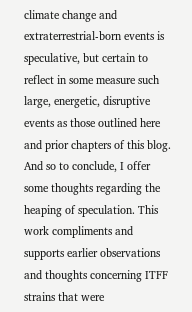climate change and extraterrestrial-born events is speculative, but certain to reflect in some measure such large, energetic, disruptive events as those outlined here and prior chapters of this blog. And so to conclude, I offer some thoughts regarding the heaping of speculation. This work compliments and supports earlier observations and thoughts concerning ITFF strains that were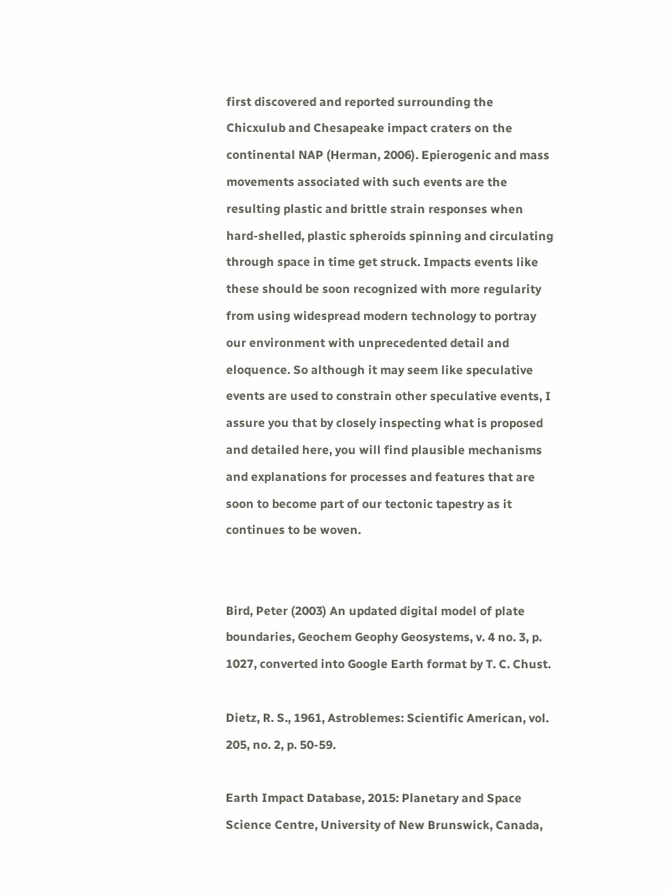first discovered and reported surrounding the Chicxulub and Chesapeake impact craters on the continental NAP (Herman, 2006). Epierogenic and mass movements associated with such events are the resulting plastic and brittle strain responses when hard-shelled, plastic spheroids spinning and circulating through space in time get struck. Impacts events like these should be soon recognized with more regularity from using widespread modern technology to portray our environment with unprecedented detail and eloquence. So although it may seem like speculative events are used to constrain other speculative events, I assure you that by closely inspecting what is proposed and detailed here, you will find plausible mechanisms and explanations for processes and features that are soon to become part of our tectonic tapestry as it continues to be woven.


Bird, Peter (2003) An updated digital model of plate boundaries, Geochem Geophy Geosystems, v. 4 no. 3, p. 1027, converted into Google Earth format by T. C. Chust.

Dietz, R. S., 1961, Astroblemes: Scientific American, vol. 205, no. 2, p. 50-59.

Earth Impact Database, 2015: Planetary and Space Science Centre, University of New Brunswick, Canada,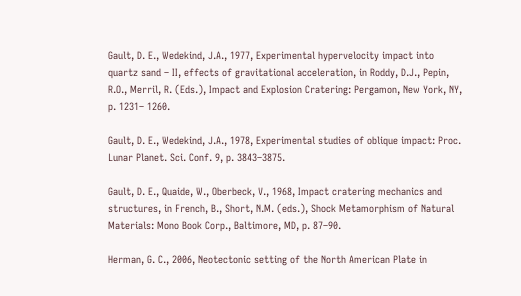Gault, D. E., Wedekind, J.A., 1977, Experimental hypervelocity impact into quartz sand – II, effects of gravitational acceleration, in Roddy, D.J., Pepin, R.O., Merril, R. (Eds.), Impact and Explosion Cratering: Pergamon, New York, NY, p. 1231– 1260.

Gault, D. E., Wedekind, J.A., 1978, Experimental studies of oblique impact: Proc. Lunar Planet. Sci. Conf. 9, p. 3843–3875.

Gault, D. E., Quaide, W., Oberbeck, V., 1968, Impact cratering mechanics and structures, in French, B., Short, N.M. (eds.), Shock Metamorphism of Natural Materials: Mono Book Corp., Baltimore, MD, p. 87–90.

Herman, G. C., 2006, Neotectonic setting of the North American Plate in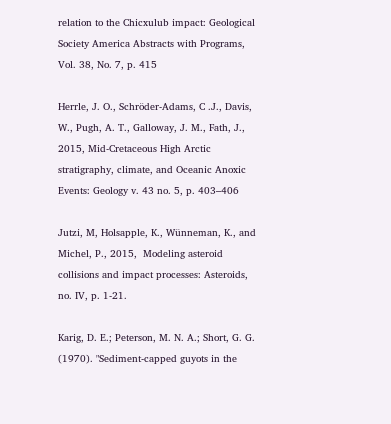relation to the Chicxulub impact: Geological Society America Abstracts with Programs, Vol. 38, No. 7, p. 415

Herrle, J. O., Schröder-Adams, C .J., Davis, W., Pugh, A. T., Galloway, J. M., Fath, J., 2015, Mid-Cretaceous High Arctic stratigraphy, climate, and Oceanic Anoxic Events: Geology v. 43 no. 5, p. 403–406

Jutzi, M, Holsapple, K., Wünneman, K., and Michel, P., 2015,  Modeling asteroid collisions and impact processes: Asteroids, no. IV, p. 1-21.

Karig, D. E.; Peterson, M. N. A.; Short, G. G. (1970). "Sediment-capped guyots in the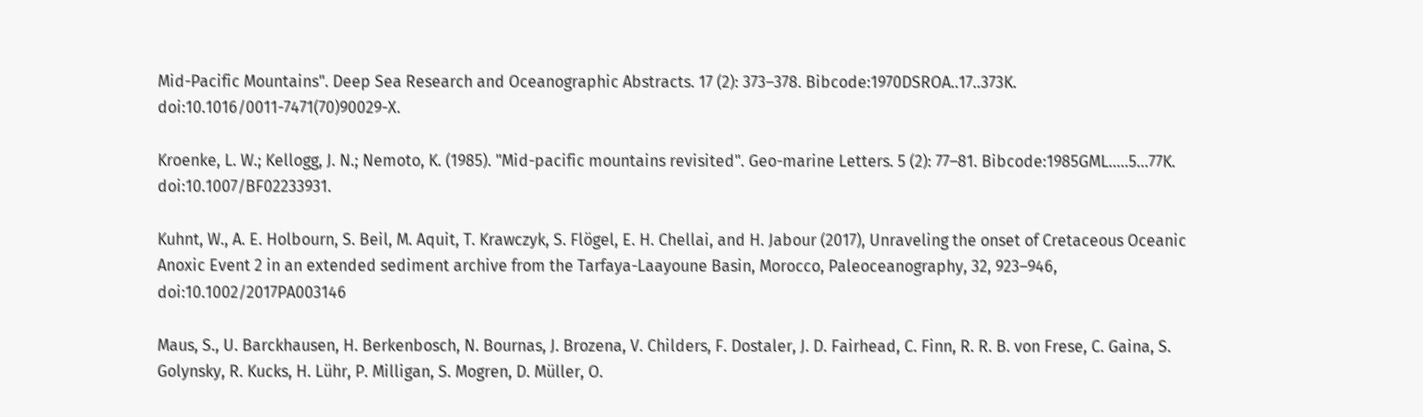Mid-Pacific Mountains". Deep Sea Research and Oceanographic Abstracts. 17 (2): 373–378. Bibcode:1970DSROA..17..373K. doi:10.1016/0011-7471(70)90029-X.

Kroenke, L. W.; Kellogg, J. N.; Nemoto, K. (1985). "Mid-pacific mountains revisited". Geo-marine Letters. 5 (2): 77–81. Bibcode:1985GML.....5...77K. doi:10.1007/BF02233931.

Kuhnt, W., A. E. Holbourn, S. Beil, M. Aquit, T. Krawczyk, S. Flögel, E. H. Chellai, and H. Jabour (2017), Unraveling the onset of Cretaceous Oceanic Anoxic Event 2 in an extended sediment archive from the Tarfaya-Laayoune Basin, Morocco, Paleoceanography, 32, 923–946, doi:10.1002/2017PA003146

Maus, S., U. Barckhausen, H. Berkenbosch, N. Bournas, J. Brozena, V. Childers, F. Dostaler, J. D. Fairhead, C. Finn, R. R. B. von Frese, C. Gaina, S. Golynsky, R. Kucks, H. Lühr, P. Milligan, S. Mogren, D. Müller, O.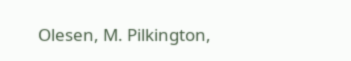Olesen, M. Pilkington,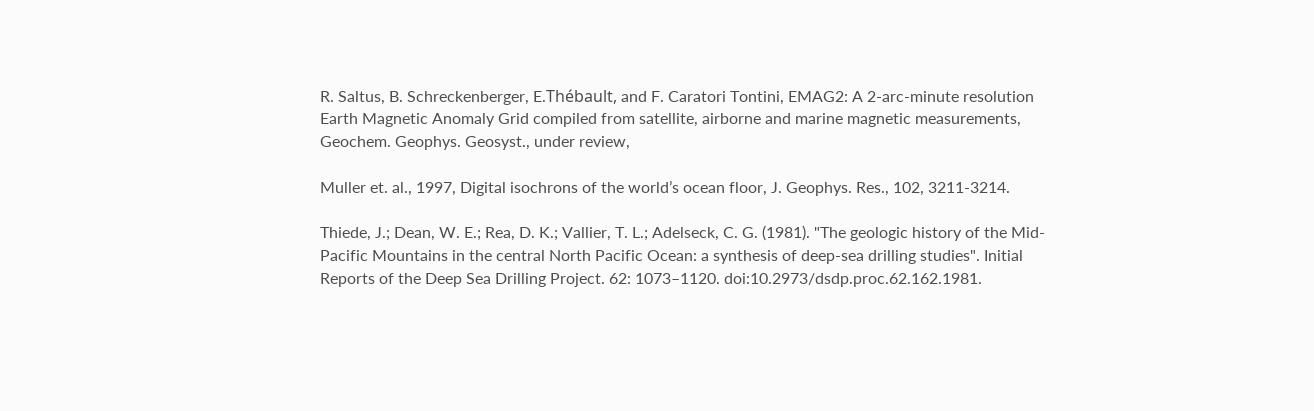R. Saltus, B. Schreckenberger, E.Thébault, and F. Caratori Tontini, EMAG2: A 2-arc-minute resolution Earth Magnetic Anomaly Grid compiled from satellite, airborne and marine magnetic measurements, Geochem. Geophys. Geosyst., under review,

Muller et. al., 1997, Digital isochrons of the world’s ocean floor, J. Geophys. Res., 102, 3211-3214.

Thiede, J.; Dean, W. E.; Rea, D. K.; Vallier, T. L.; Adelseck, C. G. (1981). "The geologic history of the Mid-Pacific Mountains in the central North Pacific Ocean: a synthesis of deep-sea drilling studies". Initial Reports of the Deep Sea Drilling Project. 62: 1073–1120. doi:10.2973/dsdp.proc.62.162.1981.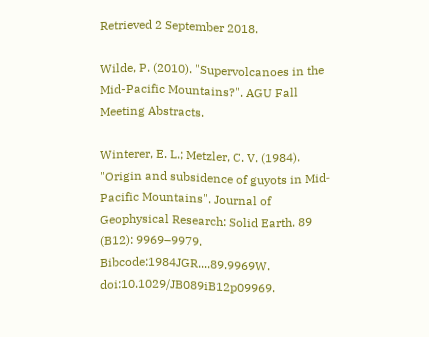Retrieved 2 September 2018.

Wilde, P. (2010). "Supervolcanoes in the Mid-Pacific Mountains?". AGU Fall Meeting Abstracts.

Winterer, E. L.; Metzler, C. V. (1984). "Origin and subsidence of guyots in Mid‐Pacific Mountains". Journal of Geophysical Research: Solid Earth. 89 (B12): 9969–9979. Bibcode:1984JGR....89.9969W. doi:10.1029/JB089iB12p09969.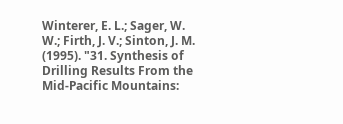Winterer, E. L.; Sager, W. W.; Firth, J. V.; Sinton, J. M. (1995). "31. Synthesis of Drilling Results From the Mid-Pacific Mountains: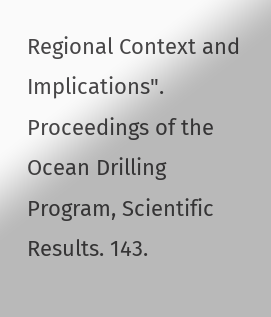Regional Context and Implications". Proceedings of the Ocean Drilling Program, Scientific Results. 143.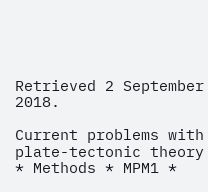Retrieved 2 September 2018.

Current problems with plate-tectonic theory * Methods * MPM1 *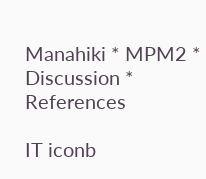Manahiki * MPM2 * Discussion * References

IT iconb